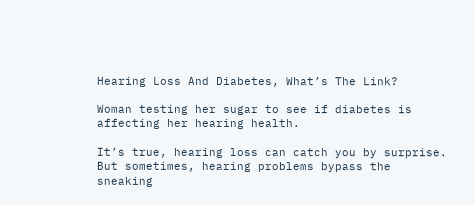Hearing Loss And Diabetes, What’s The Link?

Woman testing her sugar to see if diabetes is affecting her hearing health.

It’s true, hearing loss can catch you by surprise. But sometimes, hearing problems bypass the sneaking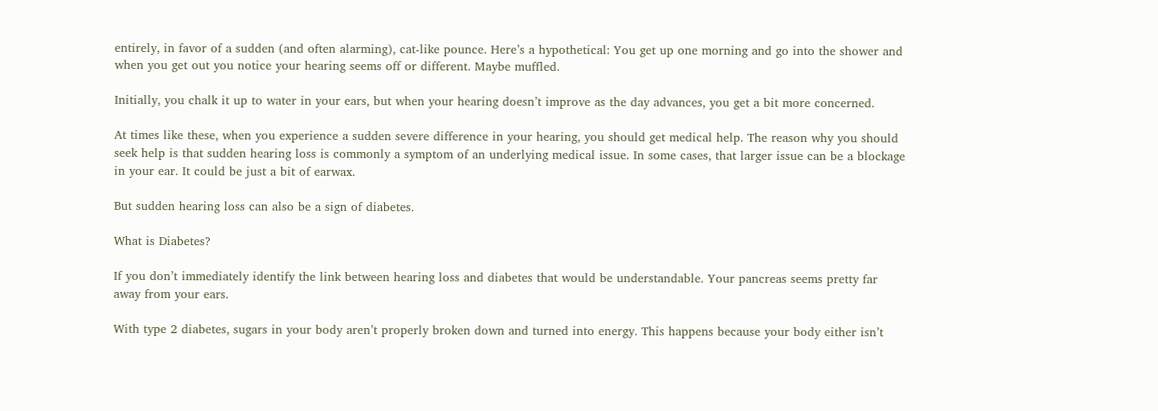entirely, in favor of a sudden (and often alarming), cat-like pounce. Here’s a hypothetical: You get up one morning and go into the shower and when you get out you notice your hearing seems off or different. Maybe muffled.

Initially, you chalk it up to water in your ears, but when your hearing doesn’t improve as the day advances, you get a bit more concerned.

At times like these, when you experience a sudden severe difference in your hearing, you should get medical help. The reason why you should seek help is that sudden hearing loss is commonly a symptom of an underlying medical issue. In some cases, that larger issue can be a blockage in your ear. It could be just a bit of earwax.

But sudden hearing loss can also be a sign of diabetes.

What is Diabetes?

If you don’t immediately identify the link between hearing loss and diabetes that would be understandable. Your pancreas seems pretty far away from your ears.

With type 2 diabetes, sugars in your body aren’t properly broken down and turned into energy. This happens because your body either isn’t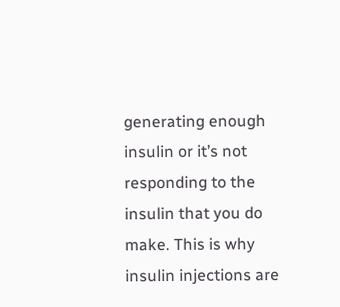generating enough insulin or it’s not responding to the insulin that you do make. This is why insulin injections are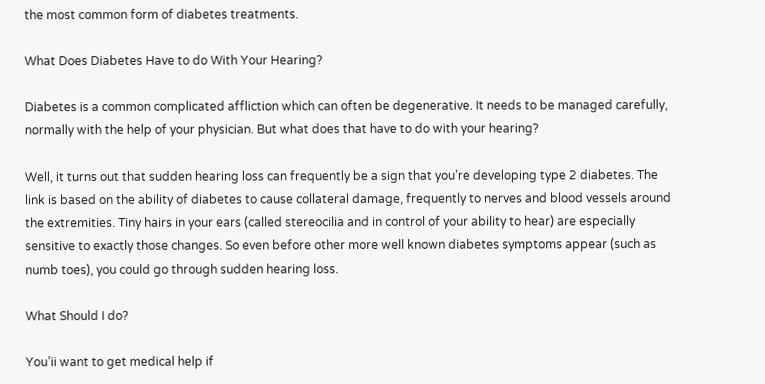the most common form of diabetes treatments.

What Does Diabetes Have to do With Your Hearing?

Diabetes is a common complicated affliction which can often be degenerative. It needs to be managed carefully, normally with the help of your physician. But what does that have to do with your hearing?

Well, it turns out that sudden hearing loss can frequently be a sign that you’re developing type 2 diabetes. The link is based on the ability of diabetes to cause collateral damage, frequently to nerves and blood vessels around the extremities. Tiny hairs in your ears (called stereocilia and in control of your ability to hear) are especially sensitive to exactly those changes. So even before other more well known diabetes symptoms appear (such as numb toes), you could go through sudden hearing loss.

What Should I do?

You’ii want to get medical help if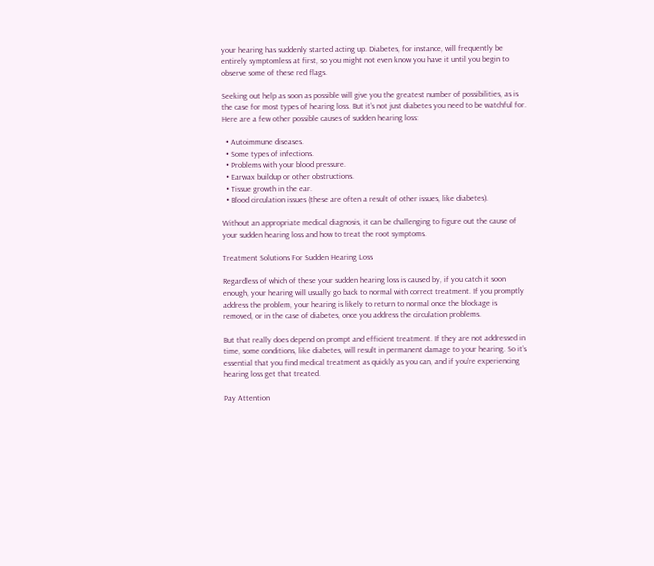your hearing has suddenly started acting up. Diabetes, for instance, will frequently be entirely symptomless at first, so you might not even know you have it until you begin to observe some of these red flags.

Seeking out help as soon as possible will give you the greatest number of possibilities, as is the case for most types of hearing loss. But it’s not just diabetes you need to be watchful for. Here are a few other possible causes of sudden hearing loss:

  • Autoimmune diseases.
  • Some types of infections.
  • Problems with your blood pressure.
  • Earwax buildup or other obstructions.
  • Tissue growth in the ear.
  • Blood circulation issues (these are often a result of other issues, like diabetes).

Without an appropriate medical diagnosis, it can be challenging to figure out the cause of your sudden hearing loss and how to treat the root symptoms.

Treatment Solutions For Sudden Hearing Loss

Regardless of which of these your sudden hearing loss is caused by, if you catch it soon enough, your hearing will usually go back to normal with correct treatment. If you promptly address the problem, your hearing is likely to return to normal once the blockage is removed, or in the case of diabetes, once you address the circulation problems.

But that really does depend on prompt and efficient treatment. If they are not addressed in time, some conditions, like diabetes, will result in permanent damage to your hearing. So it’s essential that you find medical treatment as quickly as you can, and if you’re experiencing hearing loss get that treated.

Pay Attention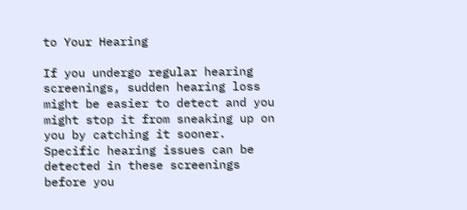to Your Hearing

If you undergo regular hearing screenings, sudden hearing loss might be easier to detect and you might stop it from sneaking up on you by catching it sooner. Specific hearing issues can be detected in these screenings before you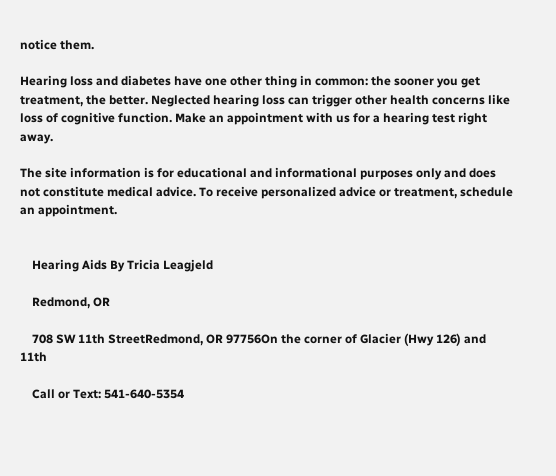notice them.

Hearing loss and diabetes have one other thing in common: the sooner you get treatment, the better. Neglected hearing loss can trigger other health concerns like loss of cognitive function. Make an appointment with us for a hearing test right away.

The site information is for educational and informational purposes only and does not constitute medical advice. To receive personalized advice or treatment, schedule an appointment.


    Hearing Aids By Tricia Leagjeld

    Redmond, OR

    708 SW 11th StreetRedmond, OR 97756On the corner of Glacier (Hwy 126) and 11th

    Call or Text: 541-640-5354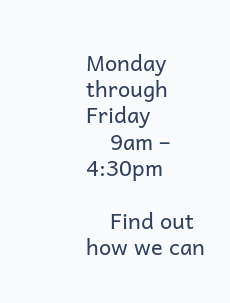Monday through Friday
    9am – 4:30pm

    Find out how we can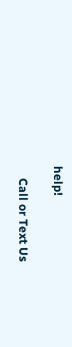help!

    Call or Text Us